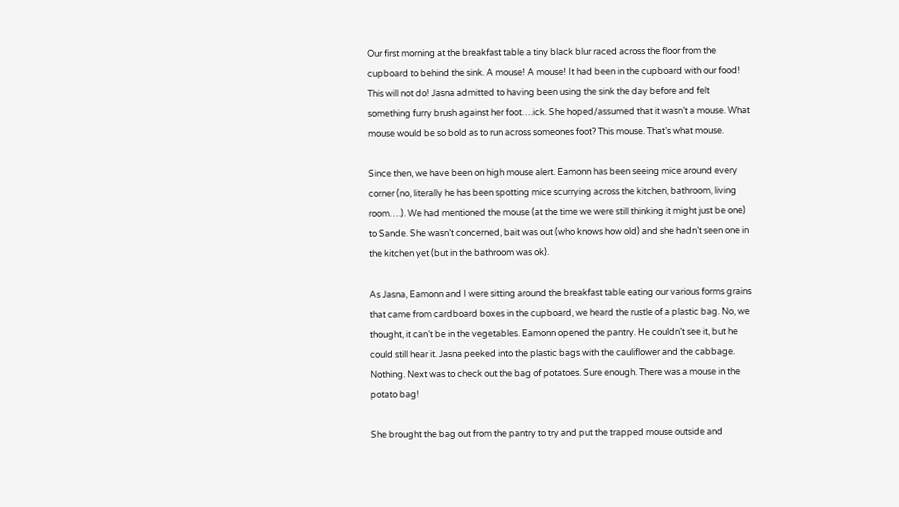Our first morning at the breakfast table a tiny black blur raced across the floor from the cupboard to behind the sink. A mouse! A mouse! It had been in the cupboard with our food! This will not do! Jasna admitted to having been using the sink the day before and felt something furry brush against her foot….ick. She hoped/assumed that it wasn’t a mouse. What mouse would be so bold as to run across someones foot? This mouse. That’s what mouse.

Since then, we have been on high mouse alert. Eamonn has been seeing mice around every corner (no, literally he has been spotting mice scurrying across the kitchen, bathroom, living room….). We had mentioned the mouse (at the time we were still thinking it might just be one) to Sande. She wasn’t concerned, bait was out (who knows how old) and she hadn’t seen one in the kitchen yet (but in the bathroom was ok).

As Jasna, Eamonn and I were sitting around the breakfast table eating our various forms grains that came from cardboard boxes in the cupboard, we heard the rustle of a plastic bag. No, we thought, it can’t be in the vegetables. Eamonn opened the pantry. He couldn’t see it, but he could still hear it. Jasna peeked into the plastic bags with the cauliflower and the cabbage. Nothing. Next was to check out the bag of potatoes. Sure enough. There was a mouse in the potato bag!

She brought the bag out from the pantry to try and put the trapped mouse outside and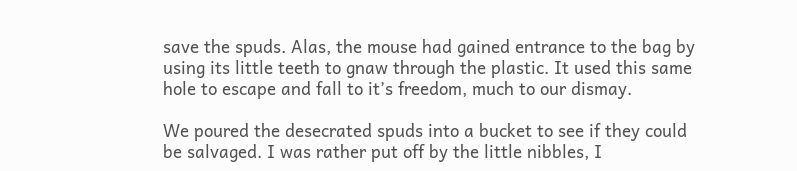save the spuds. Alas, the mouse had gained entrance to the bag by using its little teeth to gnaw through the plastic. It used this same hole to escape and fall to it’s freedom, much to our dismay.

We poured the desecrated spuds into a bucket to see if they could be salvaged. I was rather put off by the little nibbles, I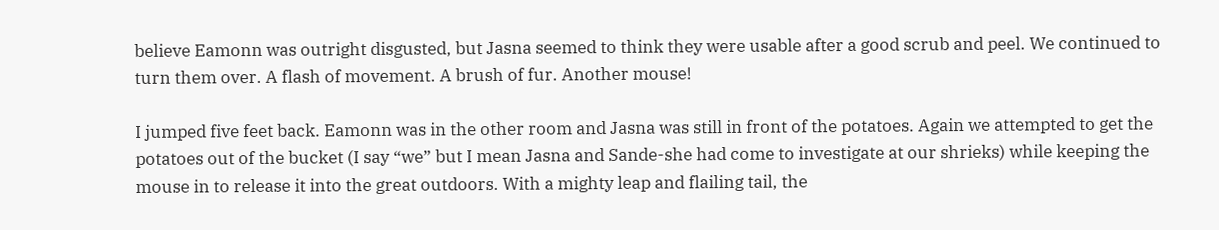believe Eamonn was outright disgusted, but Jasna seemed to think they were usable after a good scrub and peel. We continued to turn them over. A flash of movement. A brush of fur. Another mouse!

I jumped five feet back. Eamonn was in the other room and Jasna was still in front of the potatoes. Again we attempted to get the potatoes out of the bucket (I say “we” but I mean Jasna and Sande-she had come to investigate at our shrieks) while keeping the mouse in to release it into the great outdoors. With a mighty leap and flailing tail, the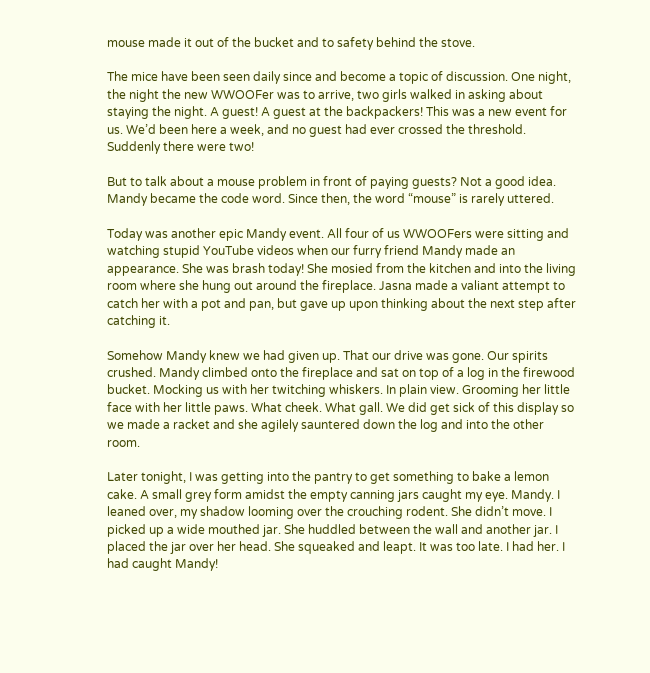mouse made it out of the bucket and to safety behind the stove.

The mice have been seen daily since and become a topic of discussion. One night, the night the new WWOOFer was to arrive, two girls walked in asking about staying the night. A guest! A guest at the backpackers! This was a new event for us. We’d been here a week, and no guest had ever crossed the threshold. Suddenly there were two!

But to talk about a mouse problem in front of paying guests? Not a good idea. Mandy became the code word. Since then, the word “mouse” is rarely uttered.

Today was another epic Mandy event. All four of us WWOOFers were sitting and watching stupid YouTube videos when our furry friend Mandy made an appearance. She was brash today! She mosied from the kitchen and into the living room where she hung out around the fireplace. Jasna made a valiant attempt to catch her with a pot and pan, but gave up upon thinking about the next step after catching it.

Somehow Mandy knew we had given up. That our drive was gone. Our spirits crushed. Mandy climbed onto the fireplace and sat on top of a log in the firewood bucket. Mocking us with her twitching whiskers. In plain view. Grooming her little face with her little paws. What cheek. What gall. We did get sick of this display so we made a racket and she agilely sauntered down the log and into the other room.

Later tonight, I was getting into the pantry to get something to bake a lemon cake. A small grey form amidst the empty canning jars caught my eye. Mandy. I leaned over, my shadow looming over the crouching rodent. She didn’t move. I picked up a wide mouthed jar. She huddled between the wall and another jar. I placed the jar over her head. She squeaked and leapt. It was too late. I had her. I had caught Mandy!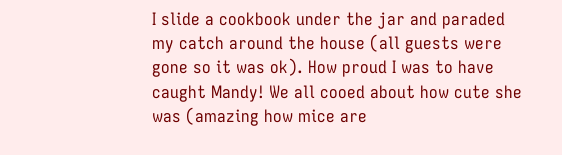I slide a cookbook under the jar and paraded my catch around the house (all guests were gone so it was ok). How proud I was to have caught Mandy! We all cooed about how cute she was (amazing how mice are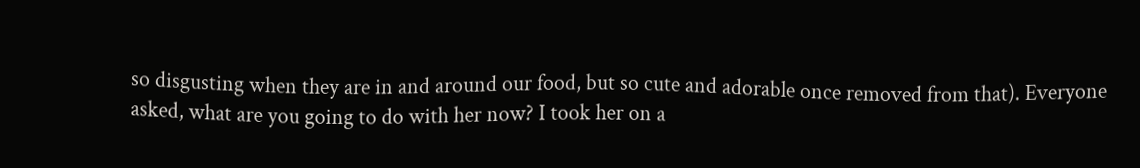so disgusting when they are in and around our food, but so cute and adorable once removed from that). Everyone asked, what are you going to do with her now? I took her on a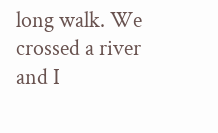long walk. We crossed a river and I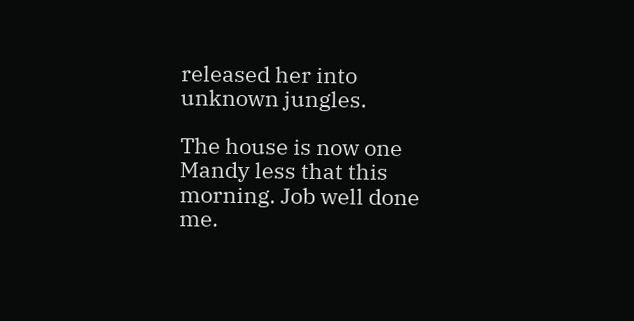released her into unknown jungles.

The house is now one Mandy less that this morning. Job well done me.